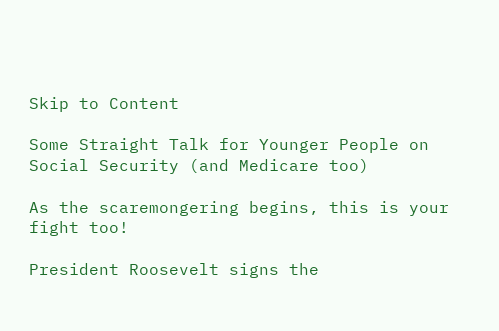Skip to Content

Some Straight Talk for Younger People on Social Security (and Medicare too)

As the scaremongering begins, this is your fight too!

President Roosevelt signs the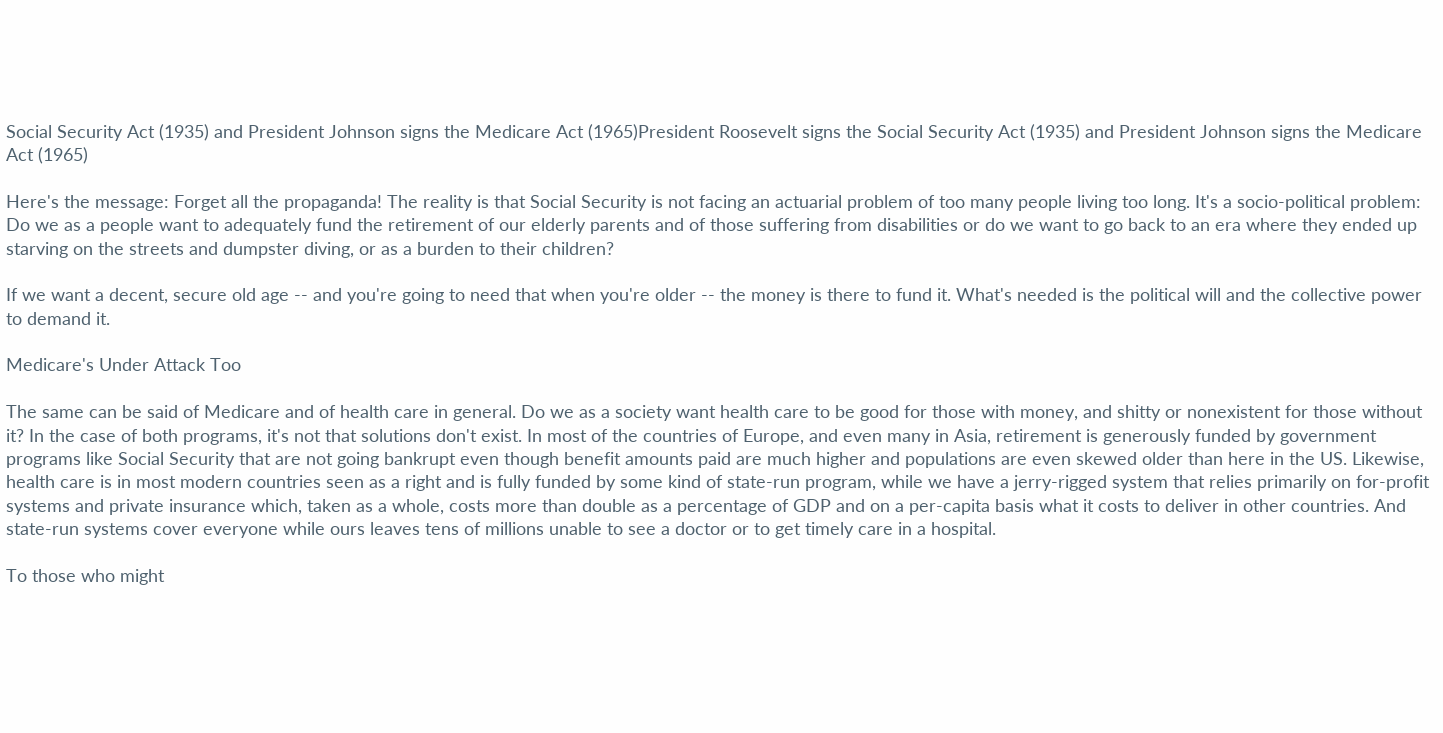Social Security Act (1935) and President Johnson signs the Medicare Act (1965)President Roosevelt signs the Social Security Act (1935) and President Johnson signs the Medicare Act (1965)

Here's the message: Forget all the propaganda! The reality is that Social Security is not facing an actuarial problem of too many people living too long. It's a socio-political problem: Do we as a people want to adequately fund the retirement of our elderly parents and of those suffering from disabilities or do we want to go back to an era where they ended up starving on the streets and dumpster diving, or as a burden to their children?

If we want a decent, secure old age -- and you're going to need that when you're older -- the money is there to fund it. What's needed is the political will and the collective power to demand it.

Medicare's Under Attack Too

The same can be said of Medicare and of health care in general. Do we as a society want health care to be good for those with money, and shitty or nonexistent for those without it? In the case of both programs, it's not that solutions don't exist. In most of the countries of Europe, and even many in Asia, retirement is generously funded by government programs like Social Security that are not going bankrupt even though benefit amounts paid are much higher and populations are even skewed older than here in the US. Likewise, health care is in most modern countries seen as a right and is fully funded by some kind of state-run program, while we have a jerry-rigged system that relies primarily on for-profit systems and private insurance which, taken as a whole, costs more than double as a percentage of GDP and on a per-capita basis what it costs to deliver in other countries. And state-run systems cover everyone while ours leaves tens of millions unable to see a doctor or to get timely care in a hospital.

To those who might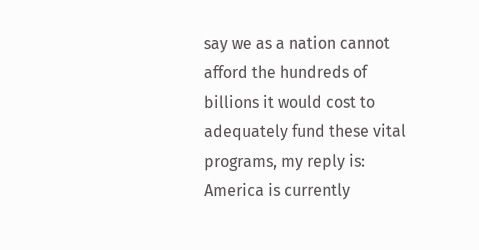say we as a nation cannot afford the hundreds of billions it would cost to adequately fund these vital programs, my reply is: America is currently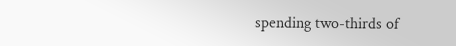spending two-thirds of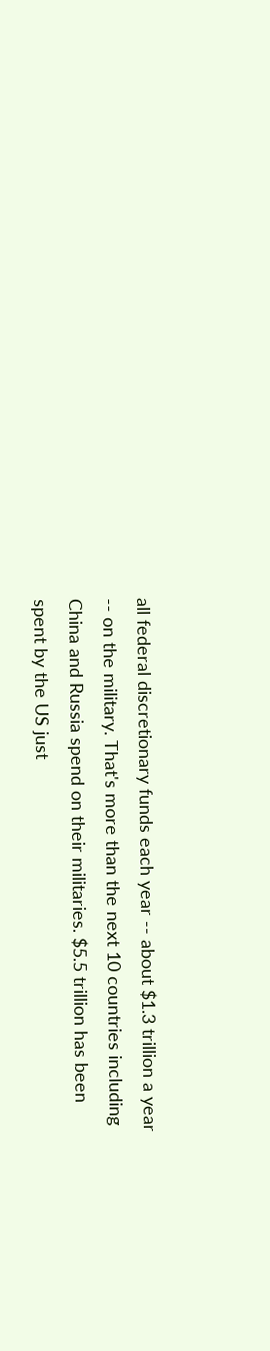all federal discretionary funds each year -- about $1.3 trillion a year -- on the military. That's more than the next 10 countries including China and Russia spend on their militaries. $5.5 trillion has been spent by the US just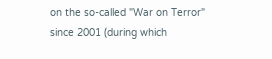on the so-called "War on Terror" since 2001 (during which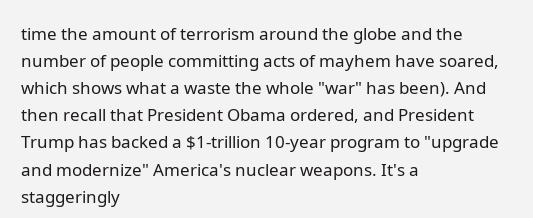time the amount of terrorism around the globe and the number of people committing acts of mayhem have soared, which shows what a waste the whole "war" has been). And then recall that President Obama ordered, and President Trump has backed a $1-trillion 10-year program to "upgrade and modernize" America's nuclear weapons. It's a staggeringly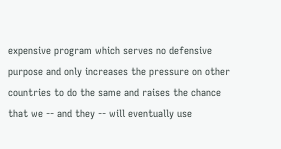expensive program which serves no defensive purpose and only increases the pressure on other countries to do the same and raises the chance that we -- and they -- will eventually use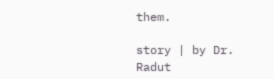them.

story | by Dr. Radut